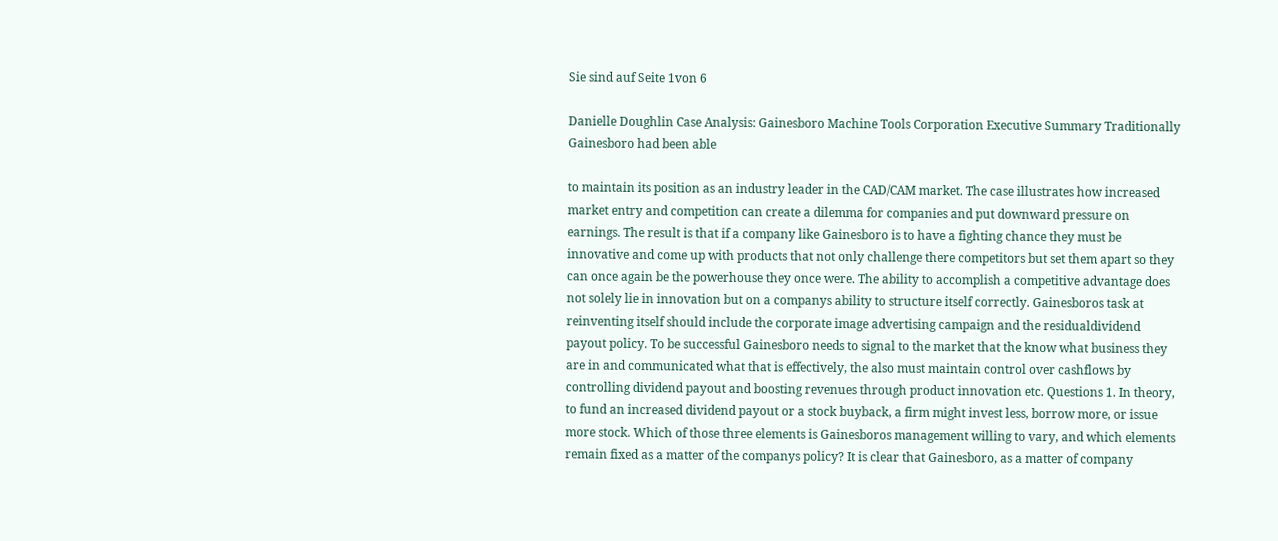Sie sind auf Seite 1von 6

Danielle Doughlin Case Analysis: Gainesboro Machine Tools Corporation Executive Summary Traditionally Gainesboro had been able

to maintain its position as an industry leader in the CAD/CAM market. The case illustrates how increased market entry and competition can create a dilemma for companies and put downward pressure on earnings. The result is that if a company like Gainesboro is to have a fighting chance they must be innovative and come up with products that not only challenge there competitors but set them apart so they can once again be the powerhouse they once were. The ability to accomplish a competitive advantage does not solely lie in innovation but on a companys ability to structure itself correctly. Gainesboros task at reinventing itself should include the corporate image advertising campaign and the residualdividend payout policy. To be successful Gainesboro needs to signal to the market that the know what business they are in and communicated what that is effectively, the also must maintain control over cashflows by controlling dividend payout and boosting revenues through product innovation etc. Questions 1. In theory, to fund an increased dividend payout or a stock buyback, a firm might invest less, borrow more, or issue more stock. Which of those three elements is Gainesboros management willing to vary, and which elements remain fixed as a matter of the companys policy? It is clear that Gainesboro, as a matter of company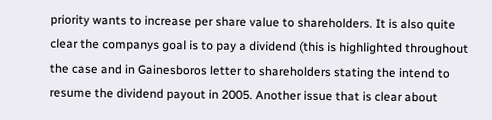priority wants to increase per share value to shareholders. It is also quite clear the companys goal is to pay a dividend (this is highlighted throughout the case and in Gainesboros letter to shareholders stating the intend to resume the dividend payout in 2005. Another issue that is clear about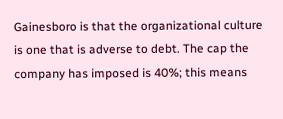Gainesboro is that the organizational culture is one that is adverse to debt. The cap the company has imposed is 40%; this means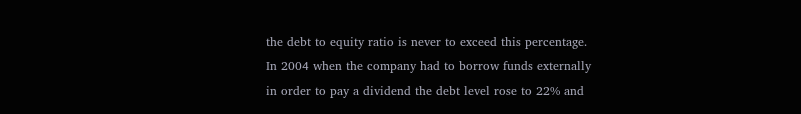the debt to equity ratio is never to exceed this percentage. In 2004 when the company had to borrow funds externally in order to pay a dividend the debt level rose to 22% and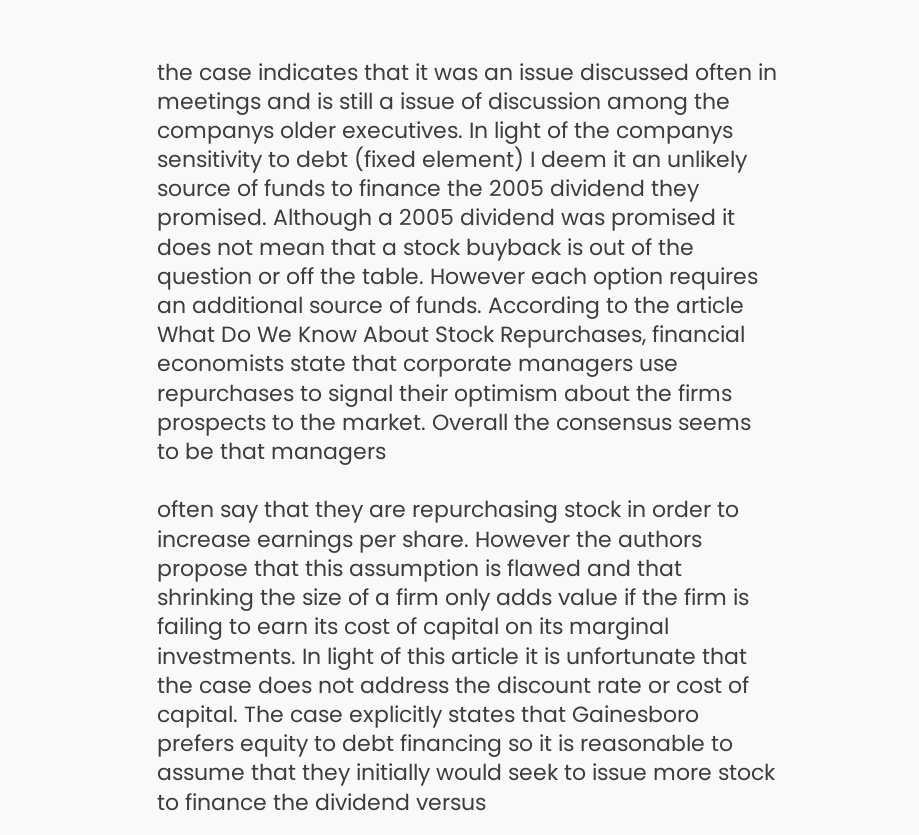the case indicates that it was an issue discussed often in meetings and is still a issue of discussion among the companys older executives. In light of the companys sensitivity to debt (fixed element) I deem it an unlikely source of funds to finance the 2005 dividend they promised. Although a 2005 dividend was promised it does not mean that a stock buyback is out of the question or off the table. However each option requires an additional source of funds. According to the article What Do We Know About Stock Repurchases, financial economists state that corporate managers use repurchases to signal their optimism about the firms prospects to the market. Overall the consensus seems to be that managers

often say that they are repurchasing stock in order to increase earnings per share. However the authors propose that this assumption is flawed and that shrinking the size of a firm only adds value if the firm is failing to earn its cost of capital on its marginal investments. In light of this article it is unfortunate that the case does not address the discount rate or cost of capital. The case explicitly states that Gainesboro prefers equity to debt financing so it is reasonable to assume that they initially would seek to issue more stock to finance the dividend versus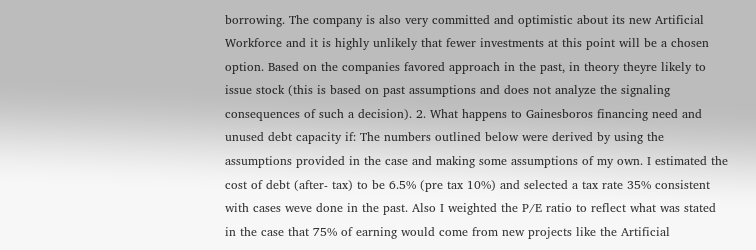borrowing. The company is also very committed and optimistic about its new Artificial Workforce and it is highly unlikely that fewer investments at this point will be a chosen option. Based on the companies favored approach in the past, in theory theyre likely to issue stock (this is based on past assumptions and does not analyze the signaling consequences of such a decision). 2. What happens to Gainesboros financing need and unused debt capacity if: The numbers outlined below were derived by using the assumptions provided in the case and making some assumptions of my own. I estimated the cost of debt (after- tax) to be 6.5% (pre tax 10%) and selected a tax rate 35% consistent with cases weve done in the past. Also I weighted the P/E ratio to reflect what was stated in the case that 75% of earning would come from new projects like the Artificial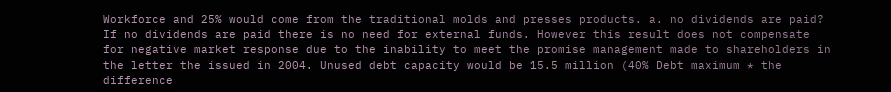Workforce and 25% would come from the traditional molds and presses products. a. no dividends are paid? If no dividends are paid there is no need for external funds. However this result does not compensate for negative market response due to the inability to meet the promise management made to shareholders in the letter the issued in 2004. Unused debt capacity would be 15.5 million (40% Debt maximum * the difference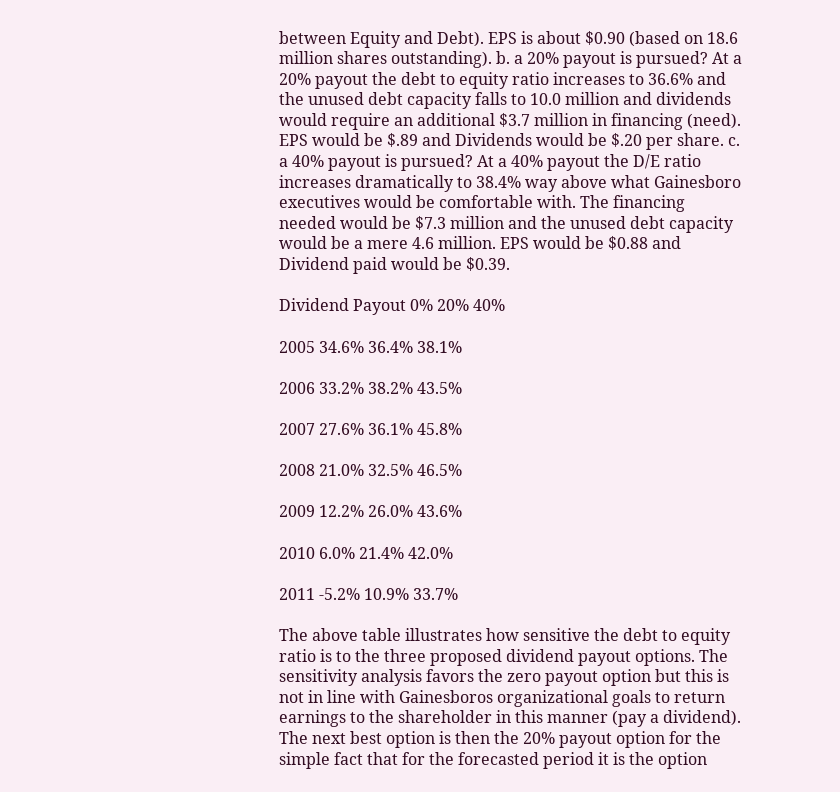between Equity and Debt). EPS is about $0.90 (based on 18.6 million shares outstanding). b. a 20% payout is pursued? At a 20% payout the debt to equity ratio increases to 36.6% and the unused debt capacity falls to 10.0 million and dividends would require an additional $3.7 million in financing (need). EPS would be $.89 and Dividends would be $.20 per share. c. a 40% payout is pursued? At a 40% payout the D/E ratio increases dramatically to 38.4% way above what Gainesboro executives would be comfortable with. The financing needed would be $7.3 million and the unused debt capacity would be a mere 4.6 million. EPS would be $0.88 and Dividend paid would be $0.39.

Dividend Payout 0% 20% 40%

2005 34.6% 36.4% 38.1%

2006 33.2% 38.2% 43.5%

2007 27.6% 36.1% 45.8%

2008 21.0% 32.5% 46.5%

2009 12.2% 26.0% 43.6%

2010 6.0% 21.4% 42.0%

2011 -5.2% 10.9% 33.7%

The above table illustrates how sensitive the debt to equity ratio is to the three proposed dividend payout options. The sensitivity analysis favors the zero payout option but this is not in line with Gainesboros organizational goals to return earnings to the shareholder in this manner (pay a dividend). The next best option is then the 20% payout option for the simple fact that for the forecasted period it is the option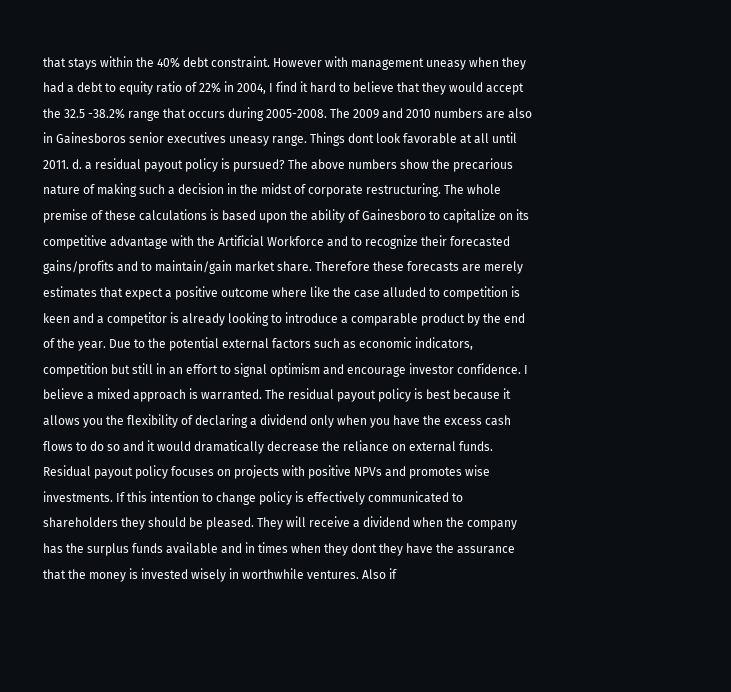that stays within the 40% debt constraint. However with management uneasy when they had a debt to equity ratio of 22% in 2004, I find it hard to believe that they would accept the 32.5 -38.2% range that occurs during 2005-2008. The 2009 and 2010 numbers are also in Gainesboros senior executives uneasy range. Things dont look favorable at all until 2011. d. a residual payout policy is pursued? The above numbers show the precarious nature of making such a decision in the midst of corporate restructuring. The whole premise of these calculations is based upon the ability of Gainesboro to capitalize on its competitive advantage with the Artificial Workforce and to recognize their forecasted gains/profits and to maintain/gain market share. Therefore these forecasts are merely estimates that expect a positive outcome where like the case alluded to competition is keen and a competitor is already looking to introduce a comparable product by the end of the year. Due to the potential external factors such as economic indicators, competition but still in an effort to signal optimism and encourage investor confidence. I believe a mixed approach is warranted. The residual payout policy is best because it allows you the flexibility of declaring a dividend only when you have the excess cash flows to do so and it would dramatically decrease the reliance on external funds. Residual payout policy focuses on projects with positive NPVs and promotes wise investments. If this intention to change policy is effectively communicated to shareholders they should be pleased. They will receive a dividend when the company has the surplus funds available and in times when they dont they have the assurance that the money is invested wisely in worthwhile ventures. Also if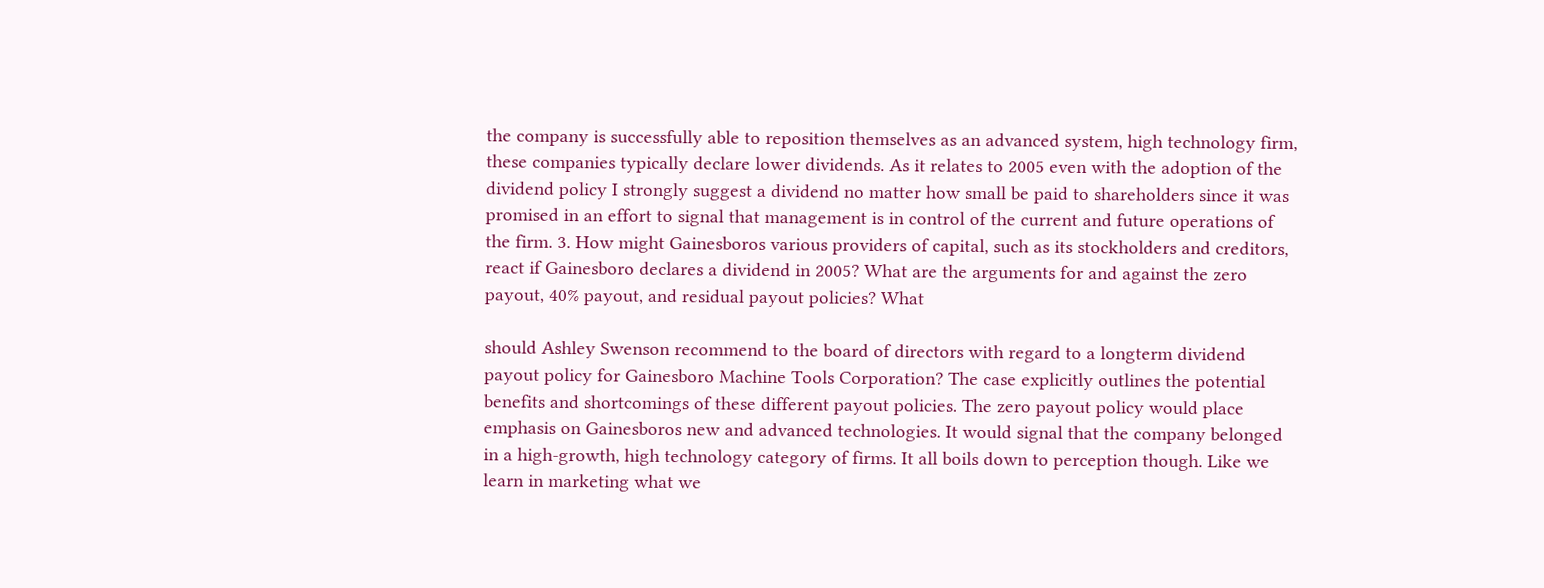the company is successfully able to reposition themselves as an advanced system, high technology firm, these companies typically declare lower dividends. As it relates to 2005 even with the adoption of the dividend policy I strongly suggest a dividend no matter how small be paid to shareholders since it was promised in an effort to signal that management is in control of the current and future operations of the firm. 3. How might Gainesboros various providers of capital, such as its stockholders and creditors, react if Gainesboro declares a dividend in 2005? What are the arguments for and against the zero payout, 40% payout, and residual payout policies? What

should Ashley Swenson recommend to the board of directors with regard to a longterm dividend payout policy for Gainesboro Machine Tools Corporation? The case explicitly outlines the potential benefits and shortcomings of these different payout policies. The zero payout policy would place emphasis on Gainesboros new and advanced technologies. It would signal that the company belonged in a high-growth, high technology category of firms. It all boils down to perception though. Like we learn in marketing what we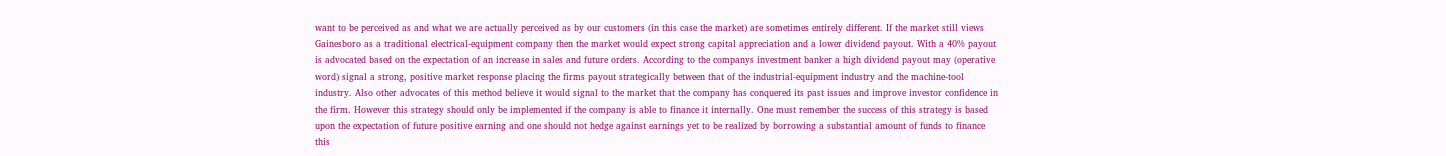want to be perceived as and what we are actually perceived as by our customers (in this case the market) are sometimes entirely different. If the market still views Gainesboro as a traditional electrical-equipment company then the market would expect strong capital appreciation and a lower dividend payout. With a 40% payout is advocated based on the expectation of an increase in sales and future orders. According to the companys investment banker a high dividend payout may (operative word) signal a strong, positive market response placing the firms payout strategically between that of the industrial-equipment industry and the machine-tool industry. Also other advocates of this method believe it would signal to the market that the company has conquered its past issues and improve investor confidence in the firm. However this strategy should only be implemented if the company is able to finance it internally. One must remember the success of this strategy is based upon the expectation of future positive earning and one should not hedge against earnings yet to be realized by borrowing a substantial amount of funds to finance this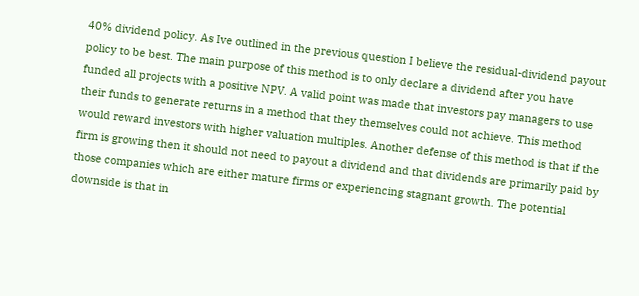40% dividend policy. As Ive outlined in the previous question I believe the residual-dividend payout policy to be best. The main purpose of this method is to only declare a dividend after you have funded all projects with a positive NPV. A valid point was made that investors pay managers to use their funds to generate returns in a method that they themselves could not achieve. This method would reward investors with higher valuation multiples. Another defense of this method is that if the firm is growing then it should not need to payout a dividend and that dividends are primarily paid by those companies which are either mature firms or experiencing stagnant growth. The potential downside is that in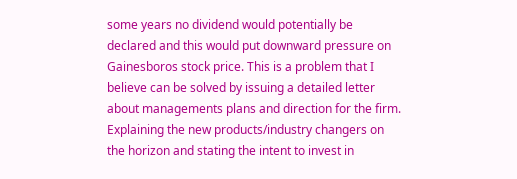some years no dividend would potentially be declared and this would put downward pressure on Gainesboros stock price. This is a problem that I believe can be solved by issuing a detailed letter about managements plans and direction for the firm. Explaining the new products/industry changers on the horizon and stating the intent to invest in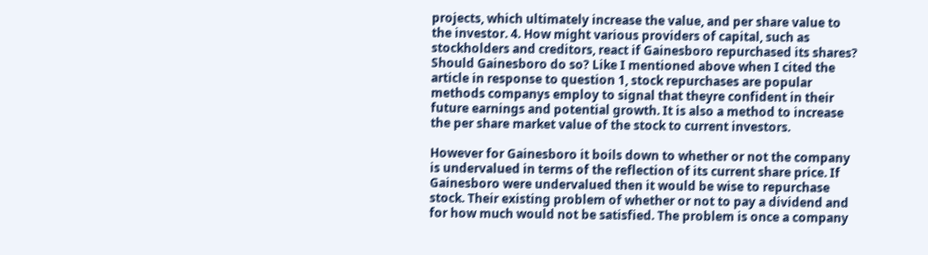projects, which ultimately increase the value, and per share value to the investor. 4. How might various providers of capital, such as stockholders and creditors, react if Gainesboro repurchased its shares? Should Gainesboro do so? Like I mentioned above when I cited the article in response to question 1, stock repurchases are popular methods companys employ to signal that theyre confident in their future earnings and potential growth. It is also a method to increase the per share market value of the stock to current investors.

However for Gainesboro it boils down to whether or not the company is undervalued in terms of the reflection of its current share price. If Gainesboro were undervalued then it would be wise to repurchase stock. Their existing problem of whether or not to pay a dividend and for how much would not be satisfied. The problem is once a company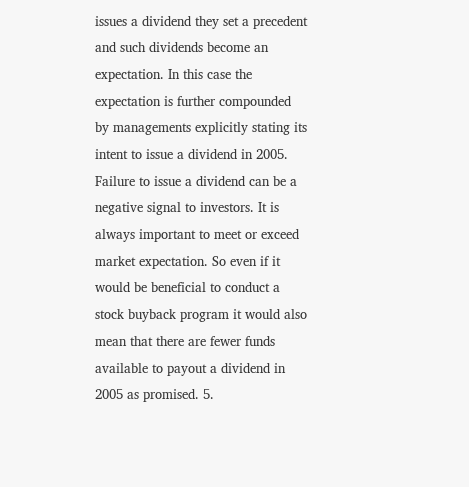issues a dividend they set a precedent and such dividends become an expectation. In this case the expectation is further compounded by managements explicitly stating its intent to issue a dividend in 2005. Failure to issue a dividend can be a negative signal to investors. It is always important to meet or exceed market expectation. So even if it would be beneficial to conduct a stock buyback program it would also mean that there are fewer funds available to payout a dividend in 2005 as promised. 5.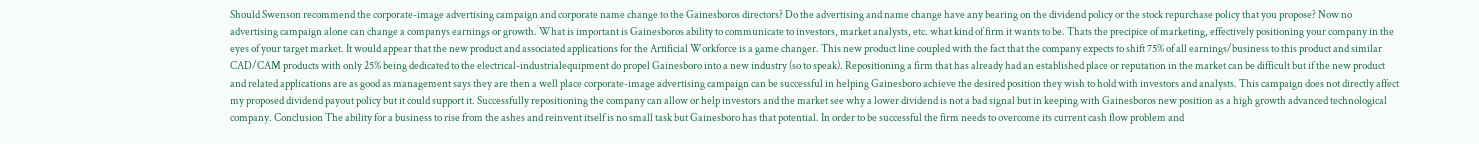Should Swenson recommend the corporate-image advertising campaign and corporate name change to the Gainesboros directors? Do the advertising and name change have any bearing on the dividend policy or the stock repurchase policy that you propose? Now no advertising campaign alone can change a companys earnings or growth. What is important is Gainesboros ability to communicate to investors, market analysts, etc. what kind of firm it wants to be. Thats the precipice of marketing, effectively positioning your company in the eyes of your target market. It would appear that the new product and associated applications for the Artificial Workforce is a game changer. This new product line coupled with the fact that the company expects to shift 75% of all earnings/business to this product and similar CAD/CAM products with only 25% being dedicated to the electrical-industrialequipment do propel Gainesboro into a new industry (so to speak). Repositioning a firm that has already had an established place or reputation in the market can be difficult but if the new product and related applications are as good as management says they are then a well place corporate-image advertising campaign can be successful in helping Gainesboro achieve the desired position they wish to hold with investors and analysts. This campaign does not directly affect my proposed dividend payout policy but it could support it. Successfully repositioning the company can allow or help investors and the market see why a lower dividend is not a bad signal but in keeping with Gainesboros new position as a high growth advanced technological company. Conclusion The ability for a business to rise from the ashes and reinvent itself is no small task but Gainesboro has that potential. In order to be successful the firm needs to overcome its current cash flow problem and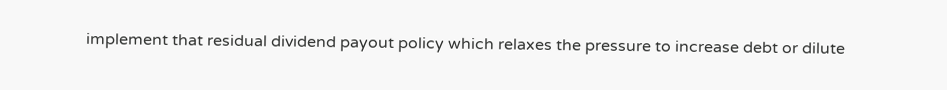implement that residual dividend payout policy which relaxes the pressure to increase debt or dilute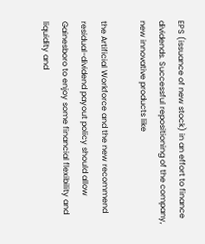EPS (issuance of new stock) in an effort to finance dividends. Successful repositioning of the company, new innovative products like

the Artificial Workforce and the new recommend residual-dividend payout policy should allow Gainesboro to enjoy some financial flexibility and liquidity and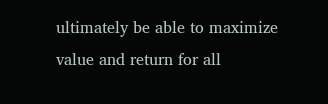ultimately be able to maximize value and return for all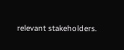relevant stakeholders.